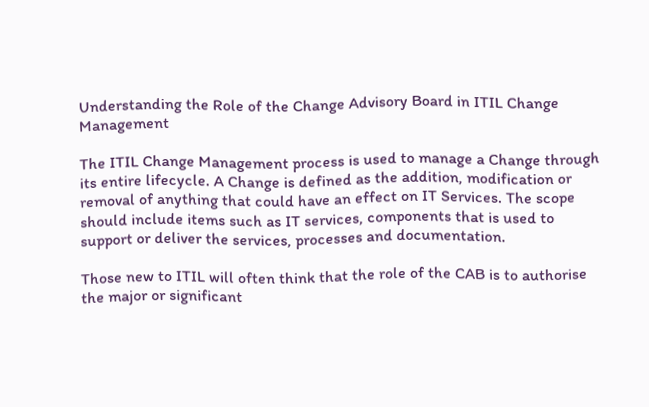Understanding the Role of the Change Advisory Board in ITIL Change Management

The ITIL Change Management process is used to manage a Change through its entire lifecycle. A Change is defined as the addition, modification or removal of anything that could have an effect on IT Services. The scope should include items such as IT services, components that is used to support or deliver the services, processes and documentation.

Those new to ITIL will often think that the role of the CAB is to authorise the major or significant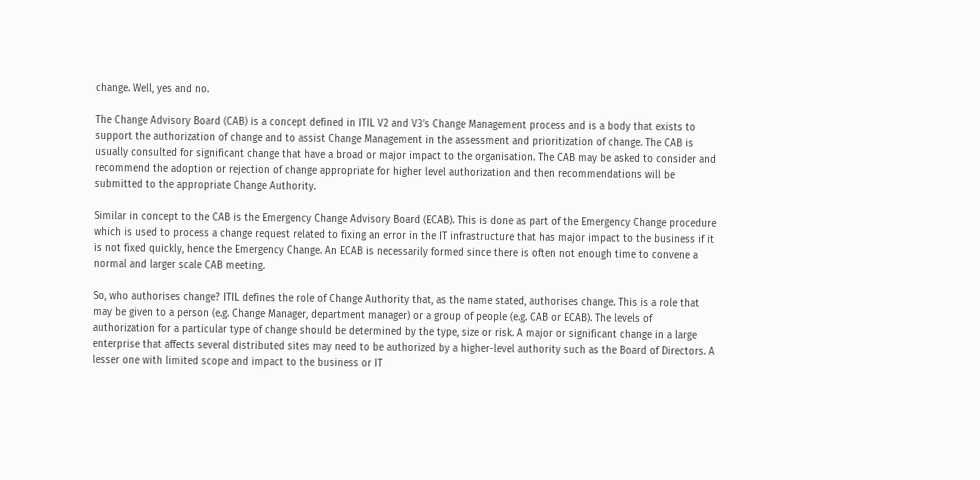change. Well, yes and no.

The Change Advisory Board (CAB) is a concept defined in ITIL V2 and V3’s Change Management process and is a body that exists to support the authorization of change and to assist Change Management in the assessment and prioritization of change. The CAB is usually consulted for significant change that have a broad or major impact to the organisation. The CAB may be asked to consider and recommend the adoption or rejection of change appropriate for higher level authorization and then recommendations will be submitted to the appropriate Change Authority.

Similar in concept to the CAB is the Emergency Change Advisory Board (ECAB). This is done as part of the Emergency Change procedure which is used to process a change request related to fixing an error in the IT infrastructure that has major impact to the business if it is not fixed quickly, hence the Emergency Change. An ECAB is necessarily formed since there is often not enough time to convene a normal and larger scale CAB meeting.

So, who authorises change? ITIL defines the role of Change Authority that, as the name stated, authorises change. This is a role that may be given to a person (e.g. Change Manager, department manager) or a group of people (e.g. CAB or ECAB). The levels of authorization for a particular type of change should be determined by the type, size or risk. A major or significant change in a large enterprise that affects several distributed sites may need to be authorized by a higher-level authority such as the Board of Directors. A lesser one with limited scope and impact to the business or IT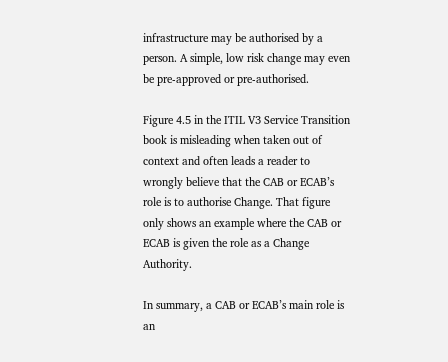infrastructure may be authorised by a person. A simple, low risk change may even be pre-approved or pre-authorised.

Figure 4.5 in the ITIL V3 Service Transition book is misleading when taken out of context and often leads a reader to wrongly believe that the CAB or ECAB’s role is to authorise Change. That figure only shows an example where the CAB or ECAB is given the role as a Change Authority.

In summary, a CAB or ECAB’s main role is an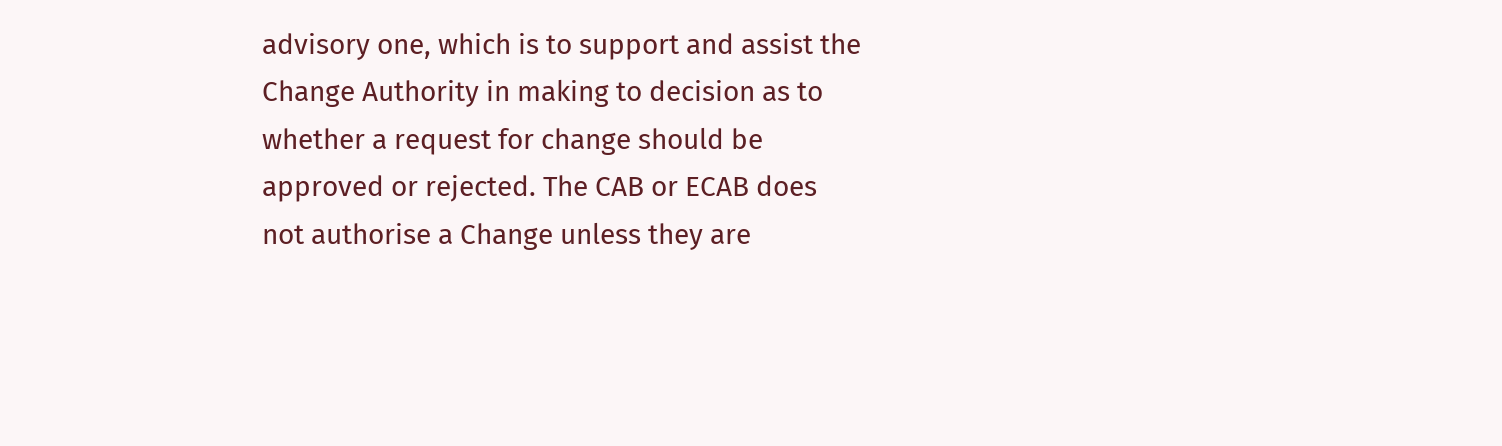advisory one, which is to support and assist the Change Authority in making to decision as to whether a request for change should be approved or rejected. The CAB or ECAB does not authorise a Change unless they are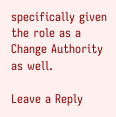specifically given the role as a Change Authority as well.

Leave a Reply